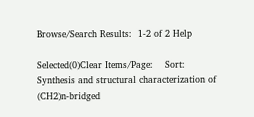Browse/Search Results:  1-2 of 2 Help

Selected(0)Clear Items/Page:    Sort:
Synthesis and structural characterization of (CH2)n-bridged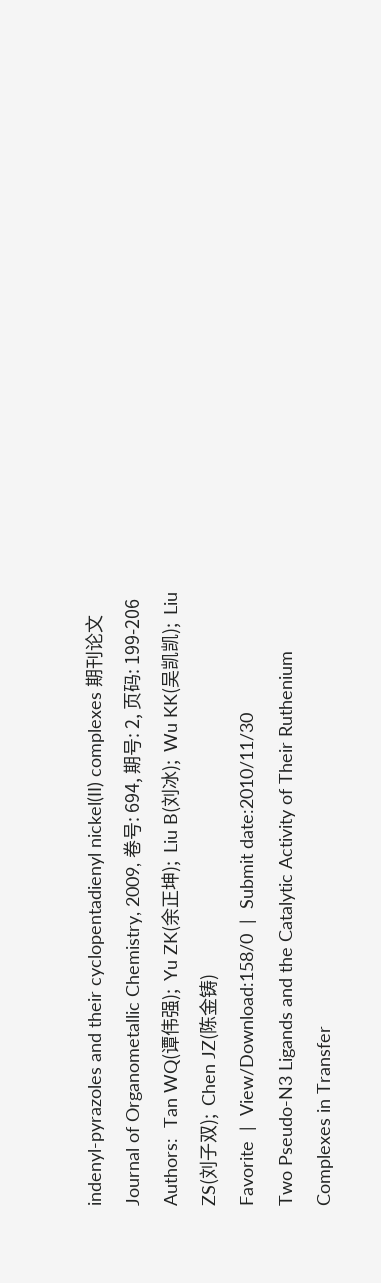indenyl-pyrazoles and their cyclopentadienyl nickel(II) complexes 期刊论文
Journal of Organometallic Chemistry, 2009, 卷号: 694, 期号: 2, 页码: 199-206
Authors:  Tan WQ(谭伟强);  Yu ZK(余正坤);  Liu B(刘冰);  Wu KK(吴凯凯);  Liu ZS(刘子双);  Chen JZ(陈金铸)
Favorite  |  View/Download:158/0  |  Submit date:2010/11/30
Two Pseudo-N3 Ligands and the Catalytic Activity of Their Ruthenium Complexes in Transfer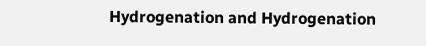Hydrogenation and Hydrogenation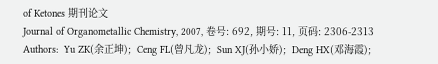of Ketones 期刊论文
Journal of Organometallic Chemistry, 2007, 卷号: 692, 期号: 11, 页码: 2306-2313
Authors:  Yu ZK(余正坤);  Ceng FL(曾凡龙);  Sun XJ(孙小娇);  Deng HX(邓海霞);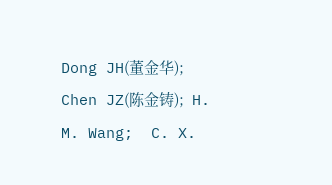Dong JH(董金华);  Chen JZ(陈金铸);  H. M. Wang;  C. X.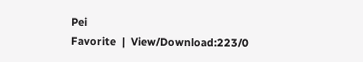Pei
Favorite  |  View/Download:223/0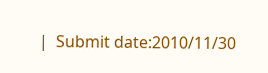|  Submit date:2010/11/30